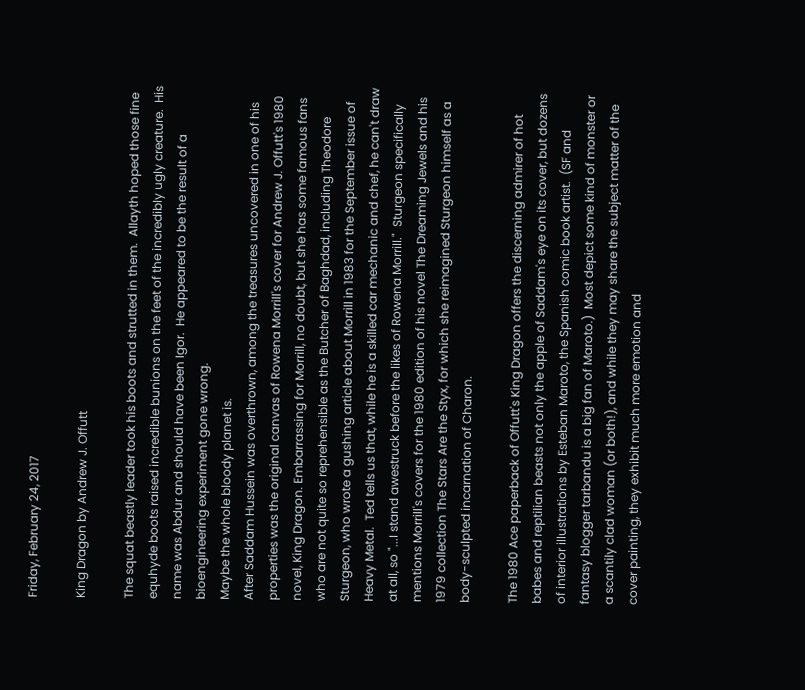Friday, February 24, 2017

King Dragon by Andrew J. Offutt

The squat beastly leader took his boots and strutted in them.  Allayth hoped those fine equhyde boots raised incredible bunions on the feet of the incredibly ugly creature.  His name was Abdur and should have been Igor.  He appeared to be the result of a bioengineering experiment gone wrong.
Maybe the whole bloody planet is.
After Saddam Hussein was overthrown, among the treasures uncovered in one of his properties was the original canvas of Rowena Morrill's cover for Andrew J. Offutt's 1980 novel, King Dragon. Embarrassing for Morrill, no doubt, but she has some famous fans who are not quite so reprehensible as the Butcher of Baghdad, including Theodore Sturgeon, who wrote a gushing article about Morrill in 1983 for the September issue of Heavy Metal.  Ted tells us that, while he is a skilled car mechanic and chef, he can't draw at all, so "...I stand awestruck before the likes of Rowena Morrill."  Sturgeon specifically mentions Morrill's covers for the 1980 edition of his novel The Dreaming Jewels and his 1979 collection The Stars Are the Styx, for which she reimagined Sturgeon himself as a body-sculpted incarnation of Charon.

The 1980 Ace paperback of Offutt's King Dragon offers the discerning admirer of hot babes and reptilian beasts not only the apple of Saddam's eye on its cover, but dozens of interior illustrations by Esteban Maroto, the Spanish comic book artist.  (SF and fantasy blogger tarbandu is a big fan of Maroto.)  Most depict some kind of monster or a scantily clad woman (or both!), and while they may share the subject matter of the cover painting, they exhibit much more emotion and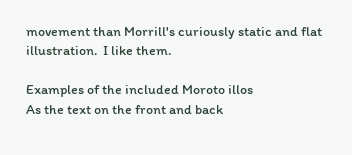movement than Morrill's curiously static and flat illustration.  I like them.

Examples of the included Moroto illos
As the text on the front and back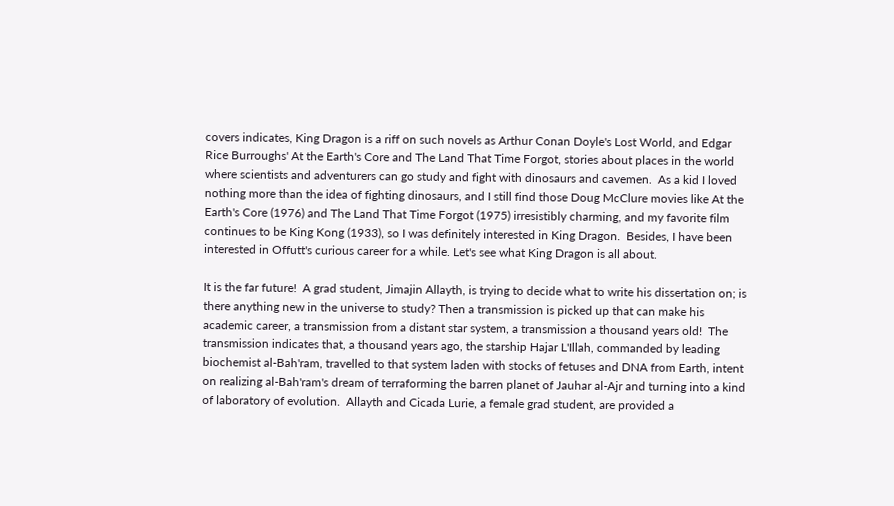covers indicates, King Dragon is a riff on such novels as Arthur Conan Doyle's Lost World, and Edgar Rice Burroughs' At the Earth's Core and The Land That Time Forgot, stories about places in the world where scientists and adventurers can go study and fight with dinosaurs and cavemen.  As a kid I loved nothing more than the idea of fighting dinosaurs, and I still find those Doug McClure movies like At the Earth's Core (1976) and The Land That Time Forgot (1975) irresistibly charming, and my favorite film continues to be King Kong (1933), so I was definitely interested in King Dragon.  Besides, I have been interested in Offutt's curious career for a while. Let's see what King Dragon is all about.

It is the far future!  A grad student, Jimajin Allayth, is trying to decide what to write his dissertation on; is there anything new in the universe to study? Then a transmission is picked up that can make his academic career, a transmission from a distant star system, a transmission a thousand years old!  The transmission indicates that, a thousand years ago, the starship Hajar L'Illah, commanded by leading biochemist al-Bah'ram, travelled to that system laden with stocks of fetuses and DNA from Earth, intent on realizing al-Bah'ram's dream of terraforming the barren planet of Jauhar al-Ajr and turning into a kind of laboratory of evolution.  Allayth and Cicada Lurie, a female grad student, are provided a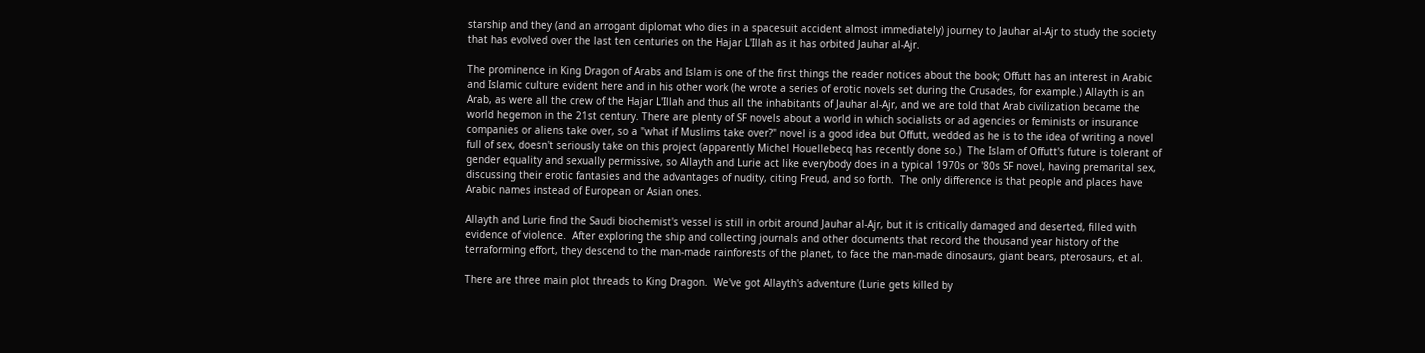starship and they (and an arrogant diplomat who dies in a spacesuit accident almost immediately) journey to Jauhar al-Ajr to study the society that has evolved over the last ten centuries on the Hajar L'Illah as it has orbited Jauhar al-Ajr.

The prominence in King Dragon of Arabs and Islam is one of the first things the reader notices about the book; Offutt has an interest in Arabic and Islamic culture evident here and in his other work (he wrote a series of erotic novels set during the Crusades, for example.) Allayth is an Arab, as were all the crew of the Hajar L'Illah and thus all the inhabitants of Jauhar al-Ajr, and we are told that Arab civilization became the world hegemon in the 21st century. There are plenty of SF novels about a world in which socialists or ad agencies or feminists or insurance companies or aliens take over, so a "what if Muslims take over?" novel is a good idea but Offutt, wedded as he is to the idea of writing a novel full of sex, doesn't seriously take on this project (apparently Michel Houellebecq has recently done so.)  The Islam of Offutt's future is tolerant of gender equality and sexually permissive, so Allayth and Lurie act like everybody does in a typical 1970s or '80s SF novel, having premarital sex, discussing their erotic fantasies and the advantages of nudity, citing Freud, and so forth.  The only difference is that people and places have Arabic names instead of European or Asian ones.

Allayth and Lurie find the Saudi biochemist's vessel is still in orbit around Jauhar al-Ajr, but it is critically damaged and deserted, filled with evidence of violence.  After exploring the ship and collecting journals and other documents that record the thousand year history of the terraforming effort, they descend to the man-made rainforests of the planet, to face the man-made dinosaurs, giant bears, pterosaurs, et al.

There are three main plot threads to King Dragon.  We've got Allayth's adventure (Lurie gets killed by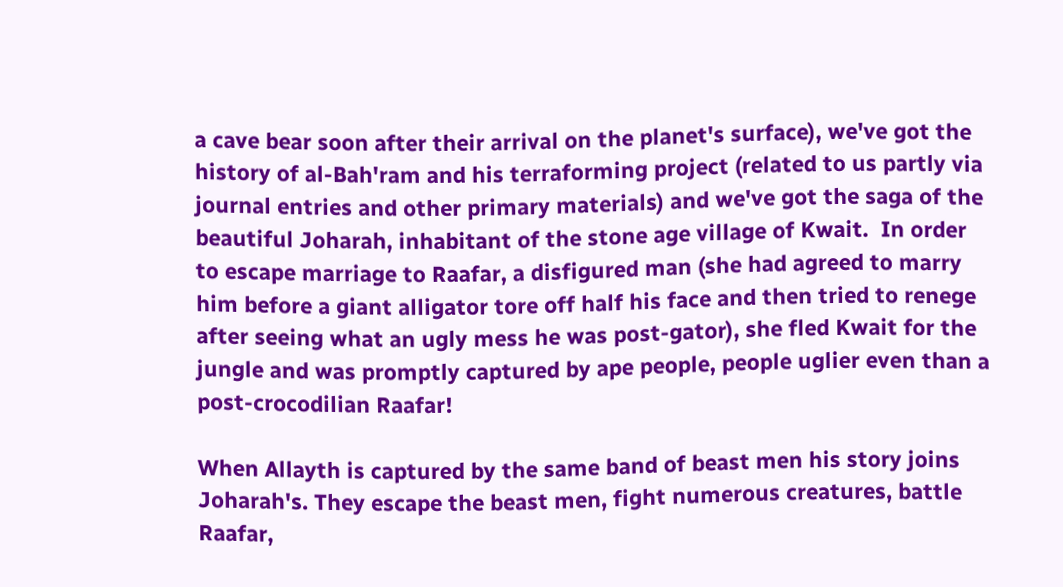a cave bear soon after their arrival on the planet's surface), we've got the history of al-Bah'ram and his terraforming project (related to us partly via journal entries and other primary materials) and we've got the saga of the beautiful Joharah, inhabitant of the stone age village of Kwait.  In order to escape marriage to Raafar, a disfigured man (she had agreed to marry him before a giant alligator tore off half his face and then tried to renege after seeing what an ugly mess he was post-gator), she fled Kwait for the jungle and was promptly captured by ape people, people uglier even than a post-crocodilian Raafar!

When Allayth is captured by the same band of beast men his story joins Joharah's. They escape the beast men, fight numerous creatures, battle Raafar,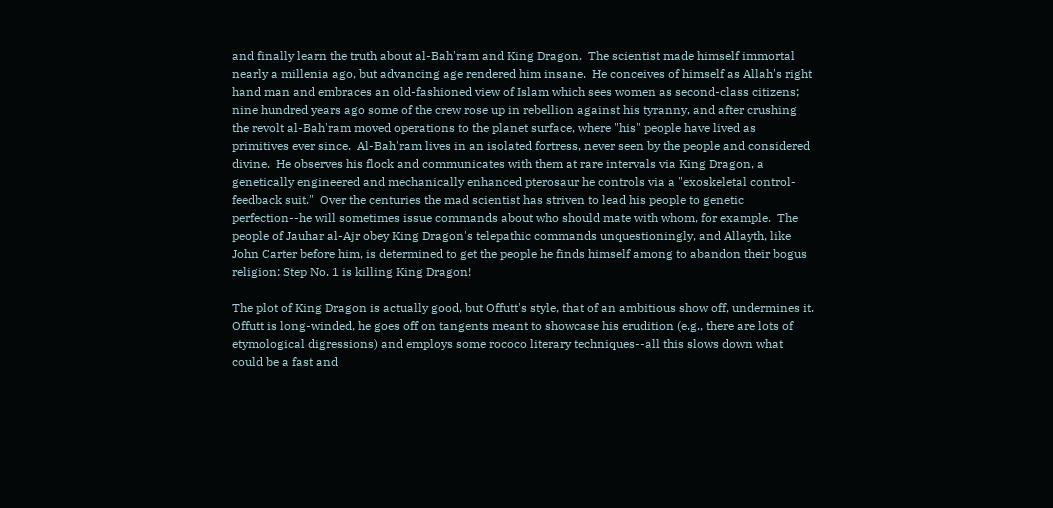and finally learn the truth about al-Bah'ram and King Dragon.  The scientist made himself immortal nearly a millenia ago, but advancing age rendered him insane.  He conceives of himself as Allah's right hand man and embraces an old-fashioned view of Islam which sees women as second-class citizens; nine hundred years ago some of the crew rose up in rebellion against his tyranny, and after crushing the revolt al-Bah'ram moved operations to the planet surface, where "his" people have lived as primitives ever since.  Al-Bah'ram lives in an isolated fortress, never seen by the people and considered divine.  He observes his flock and communicates with them at rare intervals via King Dragon, a genetically engineered and mechanically enhanced pterosaur he controls via a "exoskeletal control-feedback suit."  Over the centuries the mad scientist has striven to lead his people to genetic perfection--he will sometimes issue commands about who should mate with whom, for example.  The people of Jauhar al-Ajr obey King Dragon's telepathic commands unquestioningly, and Allayth, like John Carter before him, is determined to get the people he finds himself among to abandon their bogus religion: Step No. 1 is killing King Dragon!

The plot of King Dragon is actually good, but Offutt's style, that of an ambitious show off, undermines it.  Offutt is long-winded, he goes off on tangents meant to showcase his erudition (e.g., there are lots of etymological digressions) and employs some rococo literary techniques--all this slows down what could be a fast and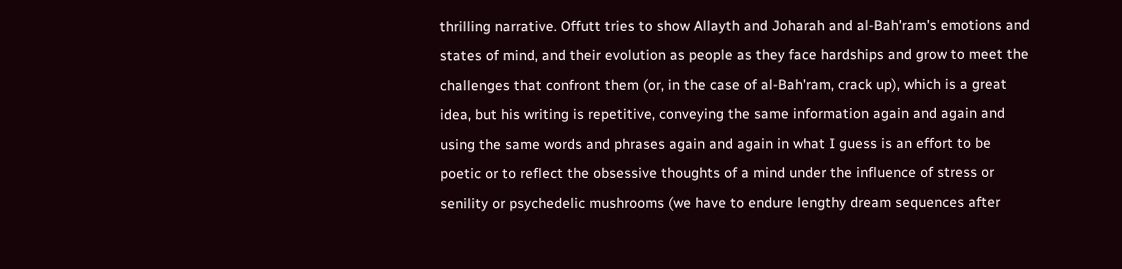thrilling narrative. Offutt tries to show Allayth and Joharah and al-Bah'ram's emotions and states of mind, and their evolution as people as they face hardships and grow to meet the challenges that confront them (or, in the case of al-Bah'ram, crack up), which is a great idea, but his writing is repetitive, conveying the same information again and again and using the same words and phrases again and again in what I guess is an effort to be poetic or to reflect the obsessive thoughts of a mind under the influence of stress or senility or psychedelic mushrooms (we have to endure lengthy dream sequences after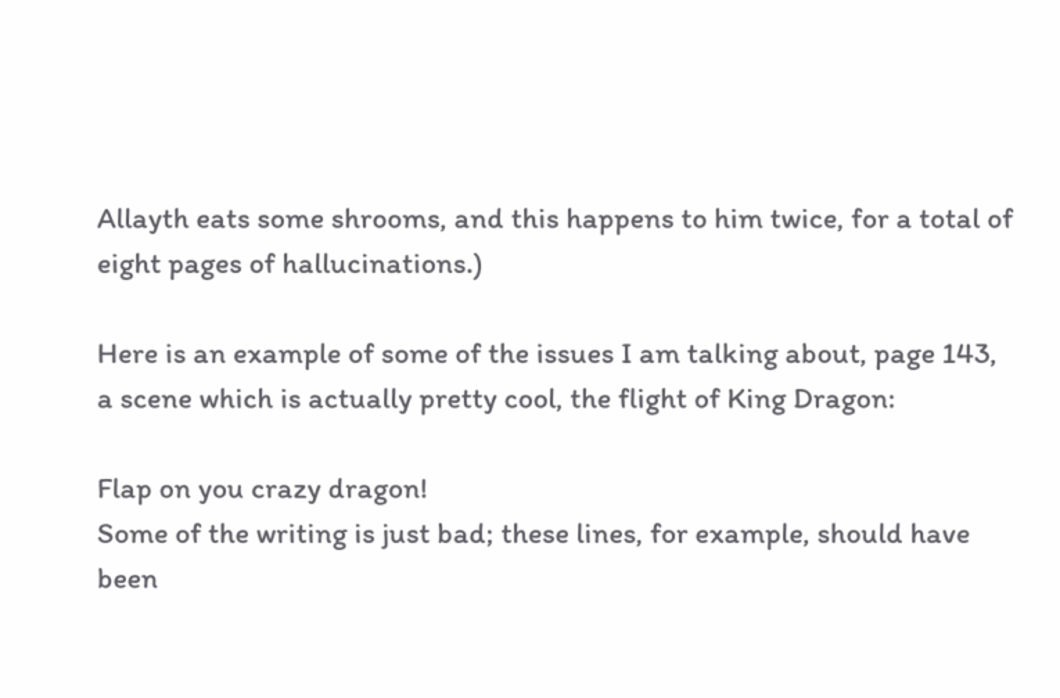Allayth eats some shrooms, and this happens to him twice, for a total of eight pages of hallucinations.)

Here is an example of some of the issues I am talking about, page 143, a scene which is actually pretty cool, the flight of King Dragon:

Flap on you crazy dragon!
Some of the writing is just bad; these lines, for example, should have been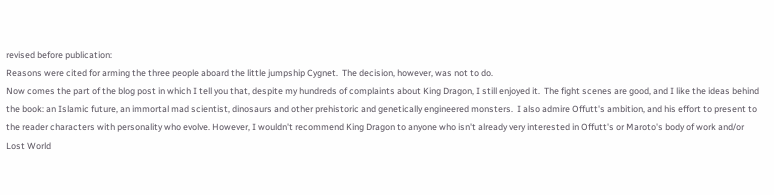revised before publication:
Reasons were cited for arming the three people aboard the little jumpship Cygnet.  The decision, however, was not to do.
Now comes the part of the blog post in which I tell you that, despite my hundreds of complaints about King Dragon, I still enjoyed it.  The fight scenes are good, and I like the ideas behind the book: an Islamic future, an immortal mad scientist, dinosaurs and other prehistoric and genetically engineered monsters.  I also admire Offutt's ambition, and his effort to present to the reader characters with personality who evolve. However, I wouldn't recommend King Dragon to anyone who isn't already very interested in Offutt's or Maroto's body of work and/or Lost World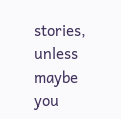stories, unless maybe you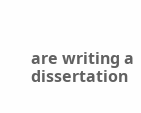are writing a dissertation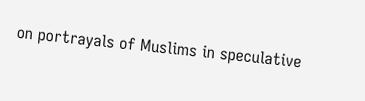on portrayals of Muslims in speculative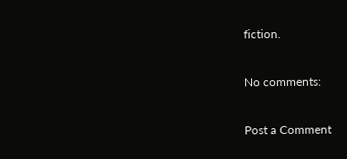fiction.

No comments:

Post a Comment